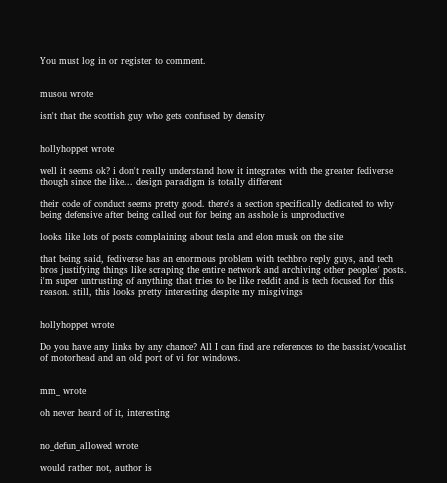You must log in or register to comment.


musou wrote

isn't that the scottish guy who gets confused by density


hollyhoppet wrote

well it seems ok? i don't really understand how it integrates with the greater fediverse though since the like... design paradigm is totally different

their code of conduct seems pretty good. there's a section specifically dedicated to why being defensive after being called out for being an asshole is unproductive

looks like lots of posts complaining about tesla and elon musk on the site

that being said, fediverse has an enormous problem with techbro reply guys, and tech bros justifying things like scraping the entire network and archiving other peoples' posts. i'm super untrusting of anything that tries to be like reddit and is tech focused for this reason. still, this looks pretty interesting despite my misgivings


hollyhoppet wrote

Do you have any links by any chance? All I can find are references to the bassist/vocalist of motorhead and an old port of vi for windows.


mm_ wrote

oh never heard of it, interesting


no_defun_allowed wrote

would rather not, author is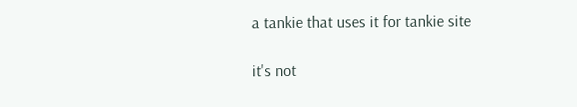a tankie that uses it for tankie site

it's not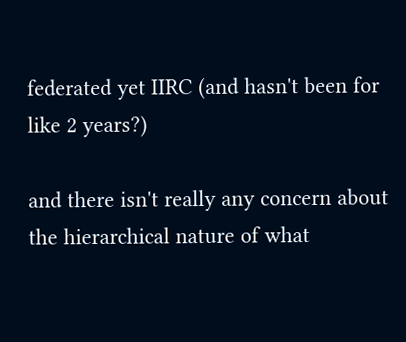federated yet IIRC (and hasn't been for like 2 years?)

and there isn't really any concern about the hierarchical nature of what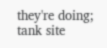they're doing; tank site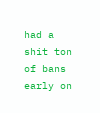had a shit ton of bans early on